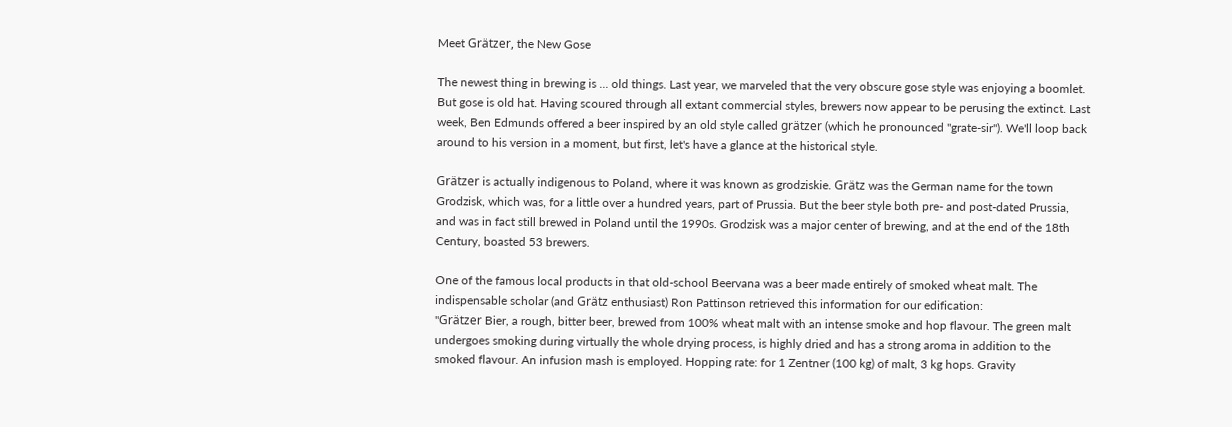Meet Grätzer, the New Gose

The newest thing in brewing is ... old things. Last year, we marveled that the very obscure gose style was enjoying a boomlet. But gose is old hat. Having scoured through all extant commercial styles, brewers now appear to be perusing the extinct. Last week, Ben Edmunds offered a beer inspired by an old style called grätzer (which he pronounced "grate-sir"). We'll loop back around to his version in a moment, but first, let's have a glance at the historical style.

Grätzer is actually indigenous to Poland, where it was known as grodziskie. Grätz was the German name for the town Grodzisk, which was, for a little over a hundred years, part of Prussia. But the beer style both pre- and post-dated Prussia, and was in fact still brewed in Poland until the 1990s. Grodzisk was a major center of brewing, and at the end of the 18th Century, boasted 53 brewers.

One of the famous local products in that old-school Beervana was a beer made entirely of smoked wheat malt. The indispensable scholar (and Grätz enthusiast) Ron Pattinson retrieved this information for our edification:
"Grätzer Bier, a rough, bitter beer, brewed from 100% wheat malt with an intense smoke and hop flavour. The green malt undergoes smoking during virtually the whole drying process, is highly dried and has a strong aroma in addition to the smoked flavour. An infusion mash is employed. Hopping rate: for 1 Zentner (100 kg) of malt, 3 kg hops. Gravity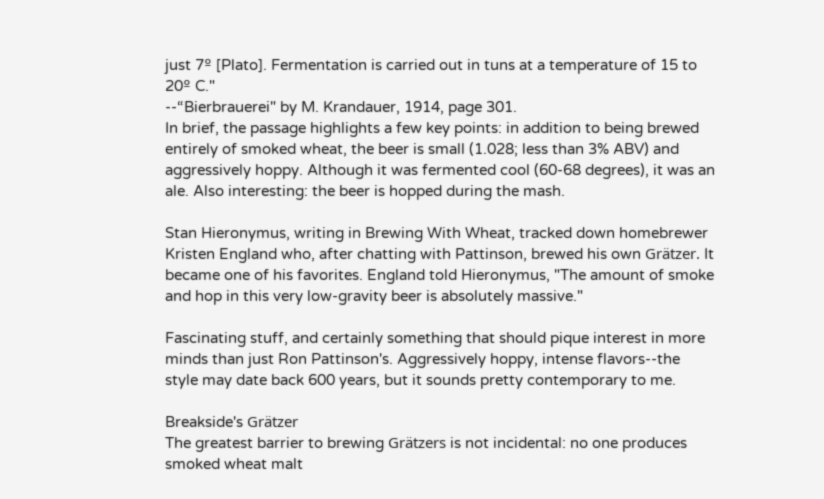just 7º [Plato]. Fermentation is carried out in tuns at a temperature of 15 to 20º C."
--“Bierbrauerei" by M. Krandauer, 1914, page 301.
In brief, the passage highlights a few key points: in addition to being brewed entirely of smoked wheat, the beer is small (1.028; less than 3% ABV) and aggressively hoppy. Although it was fermented cool (60-68 degrees), it was an ale. Also interesting: the beer is hopped during the mash.

Stan Hieronymus, writing in Brewing With Wheat, tracked down homebrewer Kristen England who, after chatting with Pattinson, brewed his own Grätzer. It became one of his favorites. England told Hieronymus, "The amount of smoke and hop in this very low-gravity beer is absolutely massive."

Fascinating stuff, and certainly something that should pique interest in more minds than just Ron Pattinson's. Aggressively hoppy, intense flavors--the style may date back 600 years, but it sounds pretty contemporary to me.

Breakside's Grätzer
The greatest barrier to brewing Grätzers is not incidental: no one produces smoked wheat malt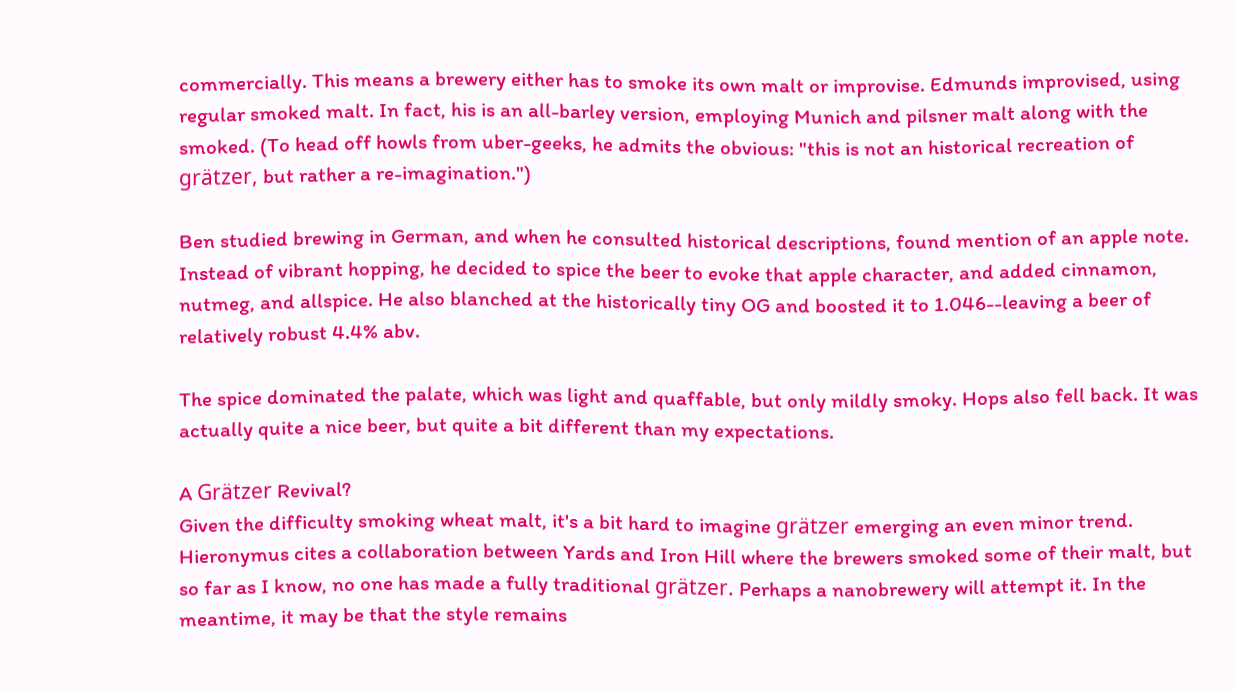commercially. This means a brewery either has to smoke its own malt or improvise. Edmunds improvised, using regular smoked malt. In fact, his is an all-barley version, employing Munich and pilsner malt along with the smoked. (To head off howls from uber-geeks, he admits the obvious: "this is not an historical recreation of grätzer, but rather a re-imagination.")

Ben studied brewing in German, and when he consulted historical descriptions, found mention of an apple note. Instead of vibrant hopping, he decided to spice the beer to evoke that apple character, and added cinnamon, nutmeg, and allspice. He also blanched at the historically tiny OG and boosted it to 1.046--leaving a beer of relatively robust 4.4% abv.

The spice dominated the palate, which was light and quaffable, but only mildly smoky. Hops also fell back. It was actually quite a nice beer, but quite a bit different than my expectations.

A Grätzer Revival?
Given the difficulty smoking wheat malt, it's a bit hard to imagine grätzer emerging an even minor trend. Hieronymus cites a collaboration between Yards and Iron Hill where the brewers smoked some of their malt, but so far as I know, no one has made a fully traditional grätzer. Perhaps a nanobrewery will attempt it. In the meantime, it may be that the style remains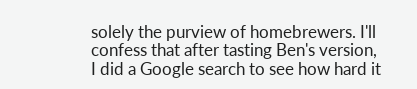solely the purview of homebrewers. I'll confess that after tasting Ben's version, I did a Google search to see how hard it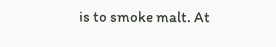is to smoke malt. At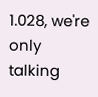1.028, we're only talking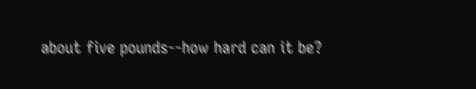about five pounds--how hard can it be?